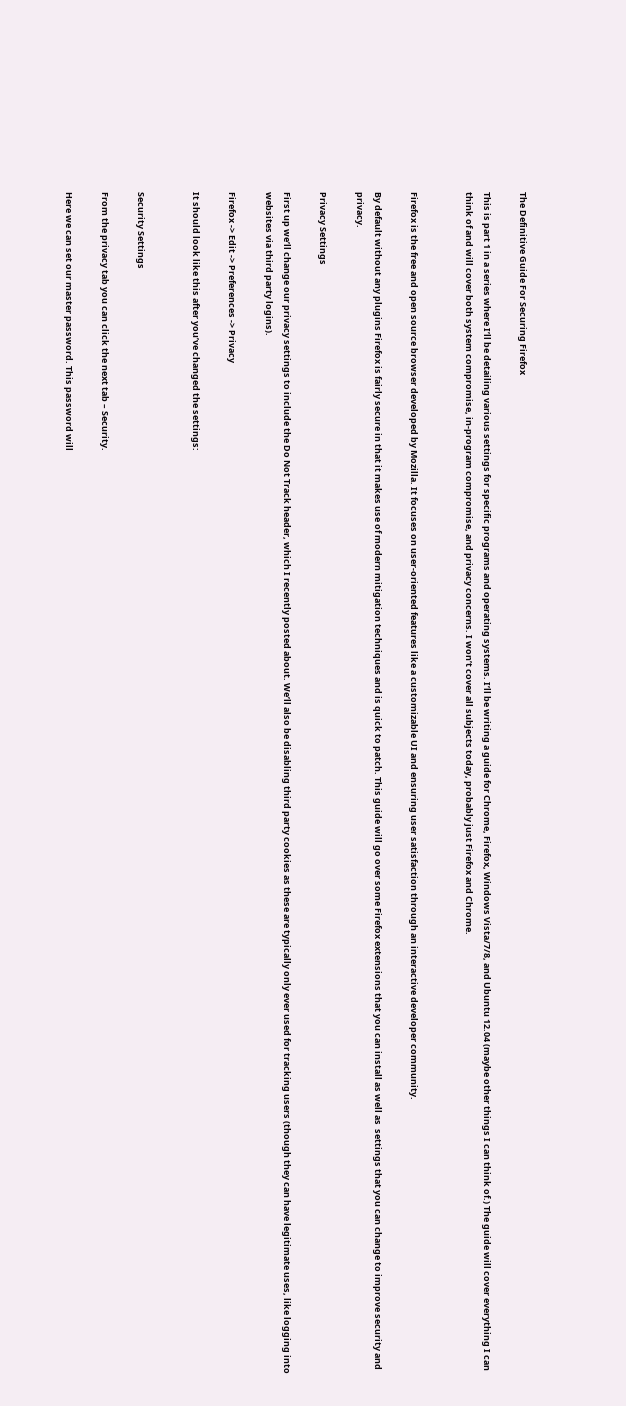The Definitive Guide For Securing Firefox

This is part 1 in a series where I’ll be detailing various settings for specific programs and operating systems. I’ll be writing a guide for Chrome, Firefox, Windows Vista/7/8, and Ubuntu 12.04 (maybe other things I can think of.) The guide will cover everything I can think of and will cover both system compromise, in-program compromise, and privacy concerns. I won’t cover all subjects today, probably just Firefox and Chrome.


Firefox is the free and open source browser developed by Mozilla. It focuses on user-oriented features like a customizable UI and ensuring user satisfaction through an interactive developer community.

By default without any plugins Firefox is fairly secure in that it makes use of modern mitigation techniques and is quick to patch. This guide will go over some Firefox extensions that you can install as well as  settings that you can change to improve security and privacy.

Privacy Settings

First up we’ll change our privacy settings to include the Do Not Track header, which I recently posted about. We’ll also be disabling third party cookies as these are typically only ever used for tracking users (though they can have legitimate uses, like logging into websites via third party logins).

Firefox -> Edit -> Preferences -> Privacy

It should look like this after you’ve changed the settings:


Security Settings

From the privacy tab you can click the next tab – Security.

Here we can set our master password. This password will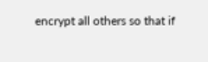encrypt all others so that if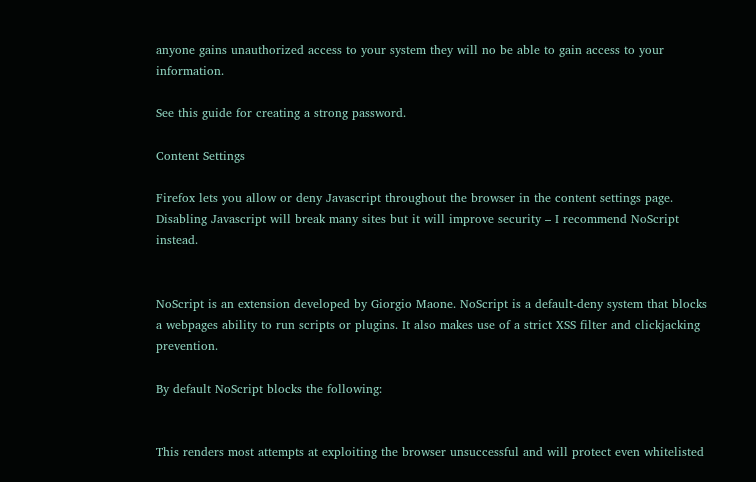anyone gains unauthorized access to your system they will no be able to gain access to your information.

See this guide for creating a strong password.

Content Settings

Firefox lets you allow or deny Javascript throughout the browser in the content settings page. Disabling Javascript will break many sites but it will improve security – I recommend NoScript instead.


NoScript is an extension developed by Giorgio Maone. NoScript is a default-deny system that blocks a webpages ability to run scripts or plugins. It also makes use of a strict XSS filter and clickjacking prevention.

By default NoScript blocks the following:


This renders most attempts at exploiting the browser unsuccessful and will protect even whitelisted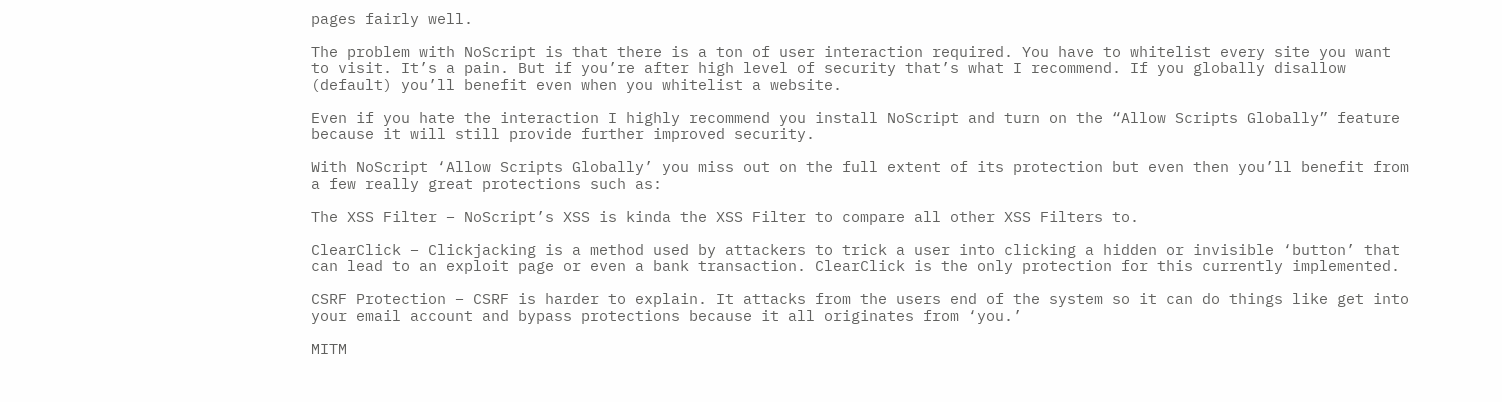pages fairly well.

The problem with NoScript is that there is a ton of user interaction required. You have to whitelist every site you want to visit. It’s a pain. But if you’re after high level of security that’s what I recommend. If you globally disallow (default) you’ll benefit even when you whitelist a website.

Even if you hate the interaction I highly recommend you install NoScript and turn on the “Allow Scripts Globally” feature because it will still provide further improved security.

With NoScript ‘Allow Scripts Globally’ you miss out on the full extent of its protection but even then you’ll benefit from a few really great protections such as:

The XSS Filter – NoScript’s XSS is kinda the XSS Filter to compare all other XSS Filters to.

ClearClick – Clickjacking is a method used by attackers to trick a user into clicking a hidden or invisible ‘button’ that can lead to an exploit page or even a bank transaction. ClearClick is the only protection for this currently implemented.

CSRF Protection – CSRF is harder to explain. It attacks from the users end of the system so it can do things like get into your email account and bypass protections because it all originates from ‘you.’

MITM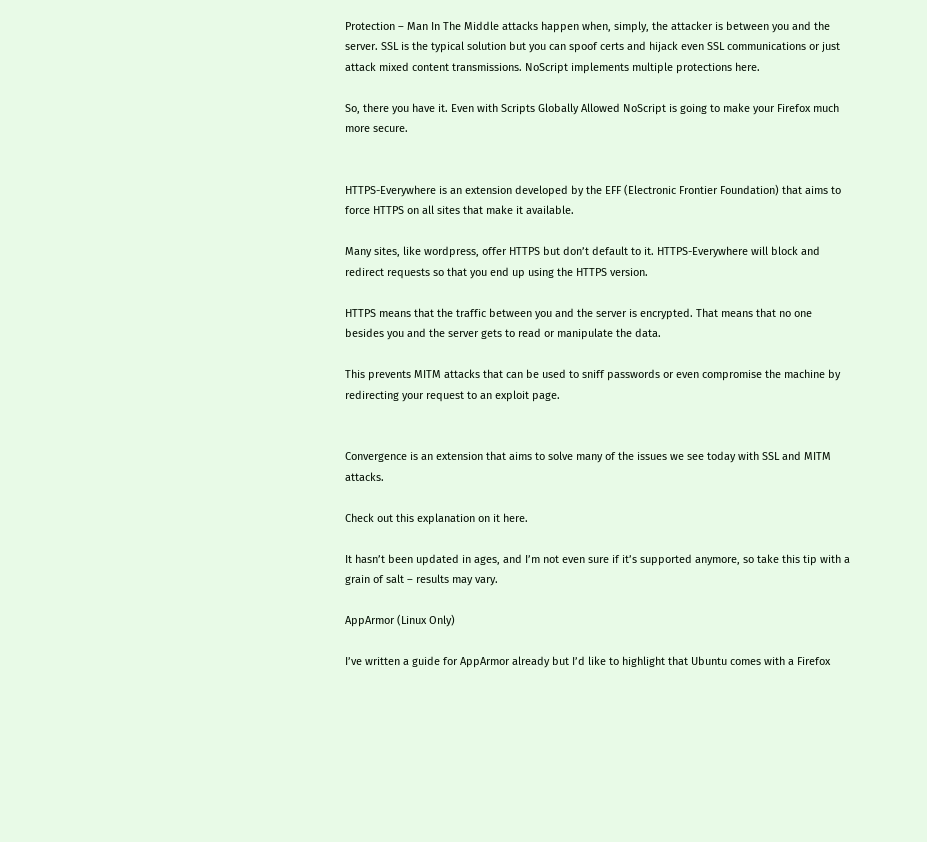Protection – Man In The Middle attacks happen when, simply, the attacker is between you and the server. SSL is the typical solution but you can spoof certs and hijack even SSL communications or just attack mixed content transmissions. NoScript implements multiple protections here.

So, there you have it. Even with Scripts Globally Allowed NoScript is going to make your Firefox much more secure.


HTTPS-Everywhere is an extension developed by the EFF (Electronic Frontier Foundation) that aims to force HTTPS on all sites that make it available.

Many sites, like wordpress, offer HTTPS but don’t default to it. HTTPS-Everywhere will block and redirect requests so that you end up using the HTTPS version.

HTTPS means that the traffic between you and the server is encrypted. That means that no one besides you and the server gets to read or manipulate the data.

This prevents MITM attacks that can be used to sniff passwords or even compromise the machine by redirecting your request to an exploit page.


Convergence is an extension that aims to solve many of the issues we see today with SSL and MITM attacks.

Check out this explanation on it here.

It hasn’t been updated in ages, and I’m not even sure if it’s supported anymore, so take this tip with a grain of salt – results may vary.

AppArmor (Linux Only)

I’ve written a guide for AppArmor already but I’d like to highlight that Ubuntu comes with a Firefox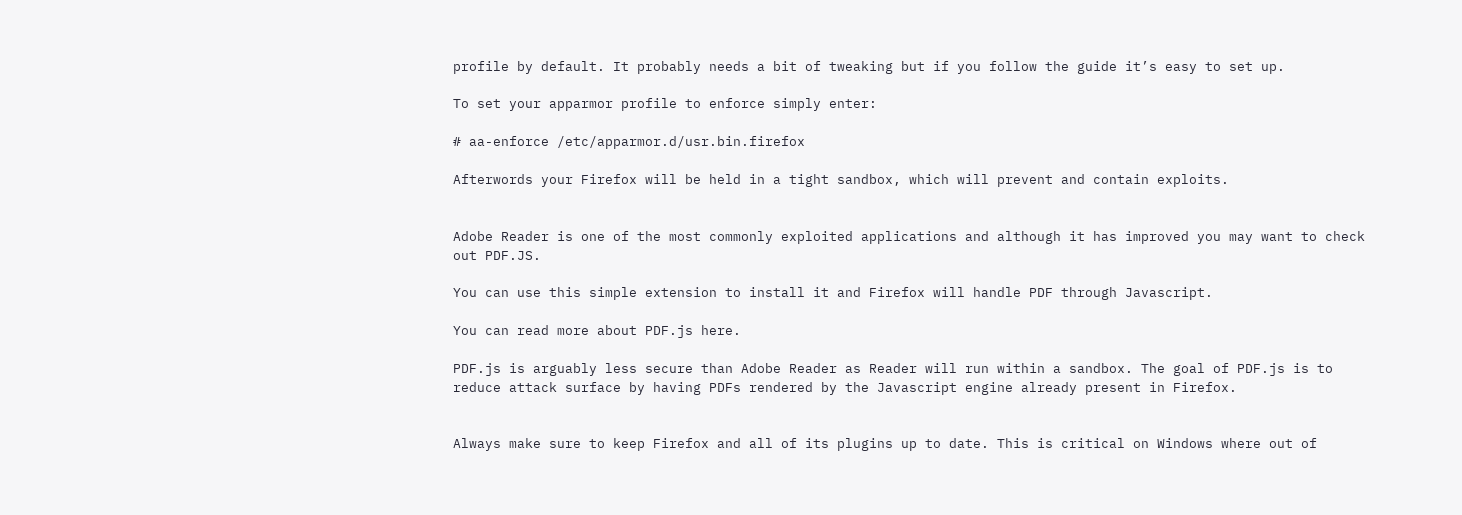profile by default. It probably needs a bit of tweaking but if you follow the guide it’s easy to set up.

To set your apparmor profile to enforce simply enter:

# aa-enforce /etc/apparmor.d/usr.bin.firefox

Afterwords your Firefox will be held in a tight sandbox, which will prevent and contain exploits.


Adobe Reader is one of the most commonly exploited applications and although it has improved you may want to check out PDF.JS.

You can use this simple extension to install it and Firefox will handle PDF through Javascript.

You can read more about PDF.js here.

PDF.js is arguably less secure than Adobe Reader as Reader will run within a sandbox. The goal of PDF.js is to reduce attack surface by having PDFs rendered by the Javascript engine already present in Firefox.


Always make sure to keep Firefox and all of its plugins up to date. This is critical on Windows where out of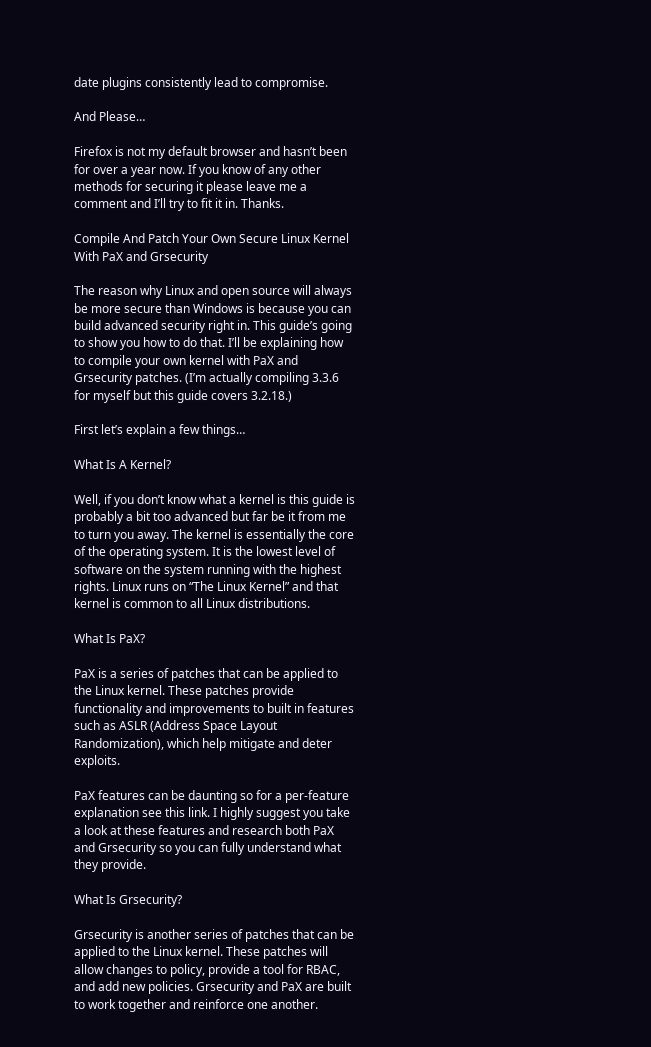date plugins consistently lead to compromise.

And Please…

Firefox is not my default browser and hasn’t been for over a year now. If you know of any other methods for securing it please leave me a comment and I’ll try to fit it in. Thanks.

Compile And Patch Your Own Secure Linux Kernel With PaX and Grsecurity

The reason why Linux and open source will always be more secure than Windows is because you can build advanced security right in. This guide’s going to show you how to do that. I’ll be explaining how to compile your own kernel with PaX and Grsecurity patches. (I’m actually compiling 3.3.6 for myself but this guide covers 3.2.18.)

First let’s explain a few things…

What Is A Kernel?

Well, if you don’t know what a kernel is this guide is probably a bit too advanced but far be it from me to turn you away. The kernel is essentially the core of the operating system. It is the lowest level of software on the system running with the highest rights. Linux runs on “The Linux Kernel” and that kernel is common to all Linux distributions.

What Is PaX?

PaX is a series of patches that can be applied to the Linux kernel. These patches provide functionality and improvements to built in features such as ASLR (Address Space Layout Randomization), which help mitigate and deter exploits.

PaX features can be daunting so for a per-feature explanation see this link. I highly suggest you take a look at these features and research both PaX and Grsecurity so you can fully understand what they provide.

What Is Grsecurity?

Grsecurity is another series of patches that can be applied to the Linux kernel. These patches will allow changes to policy, provide a tool for RBAC, and add new policies. Grsecurity and PaX are built to work together and reinforce one another.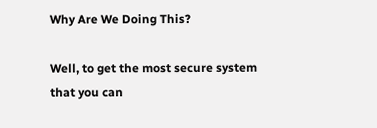Why Are We Doing This?

Well, to get the most secure system that you can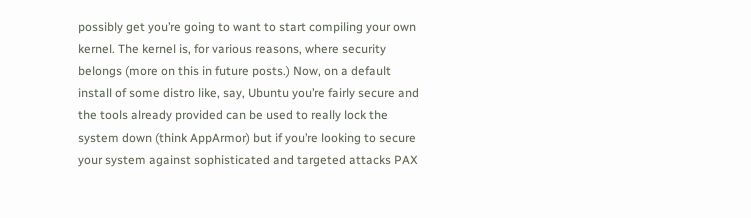possibly get you’re going to want to start compiling your own kernel. The kernel is, for various reasons, where security belongs (more on this in future posts.) Now, on a default install of some distro like, say, Ubuntu you’re fairly secure and the tools already provided can be used to really lock the system down (think AppArmor) but if you’re looking to secure your system against sophisticated and targeted attacks PAX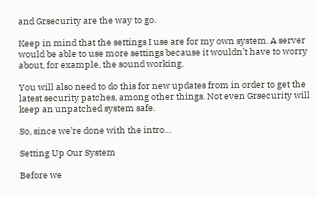and Grsecurity are the way to go.

Keep in mind that the settings I use are for my own system. A server would be able to use more settings because it wouldn’t have to worry about, for example, the sound working.

You will also need to do this for new updates from in order to get the latest security patches, among other things. Not even Grsecurity will keep an unpatched system safe.

So, since we’re done with the intro…

Setting Up Our System

Before we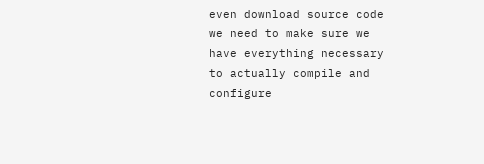even download source code we need to make sure we have everything necessary to actually compile and configure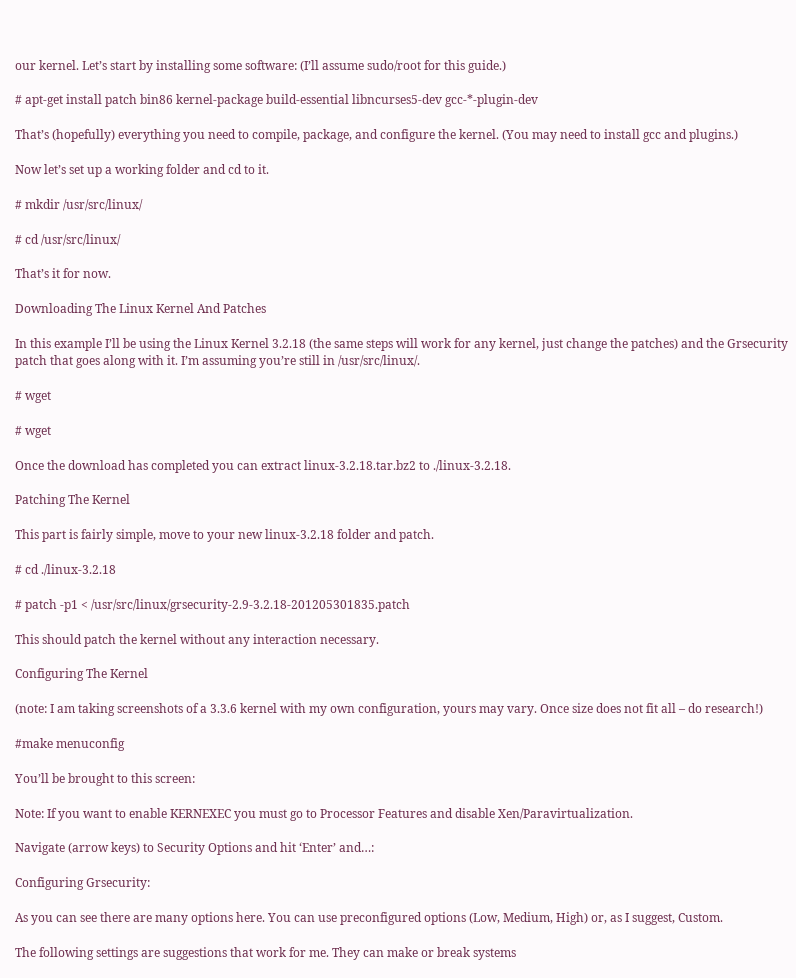our kernel. Let’s start by installing some software: (I’ll assume sudo/root for this guide.)

# apt-get install patch bin86 kernel-package build-essential libncurses5-dev gcc-*-plugin-dev

That’s (hopefully) everything you need to compile, package, and configure the kernel. (You may need to install gcc and plugins.)

Now let’s set up a working folder and cd to it.

# mkdir /usr/src/linux/

# cd /usr/src/linux/

That’s it for now.

Downloading The Linux Kernel And Patches

In this example I’ll be using the Linux Kernel 3.2.18 (the same steps will work for any kernel, just change the patches) and the Grsecurity patch that goes along with it. I’m assuming you’re still in /usr/src/linux/.

# wget

# wget

Once the download has completed you can extract linux-3.2.18.tar.bz2 to ./linux-3.2.18.

Patching The Kernel

This part is fairly simple, move to your new linux-3.2.18 folder and patch.

# cd ./linux-3.2.18

# patch -p1 < /usr/src/linux/grsecurity-2.9-3.2.18-201205301835.patch

This should patch the kernel without any interaction necessary.

Configuring The Kernel

(note: I am taking screenshots of a 3.3.6 kernel with my own configuration, yours may vary. Once size does not fit all – do research!)

#make menuconfig

You’ll be brought to this screen:

Note: If you want to enable KERNEXEC you must go to Processor Features and disable Xen/Paravirtualization.

Navigate (arrow keys) to Security Options and hit ‘Enter’ and…:

Configuring Grsecurity:

As you can see there are many options here. You can use preconfigured options (Low, Medium, High) or, as I suggest, Custom.

The following settings are suggestions that work for me. They can make or break systems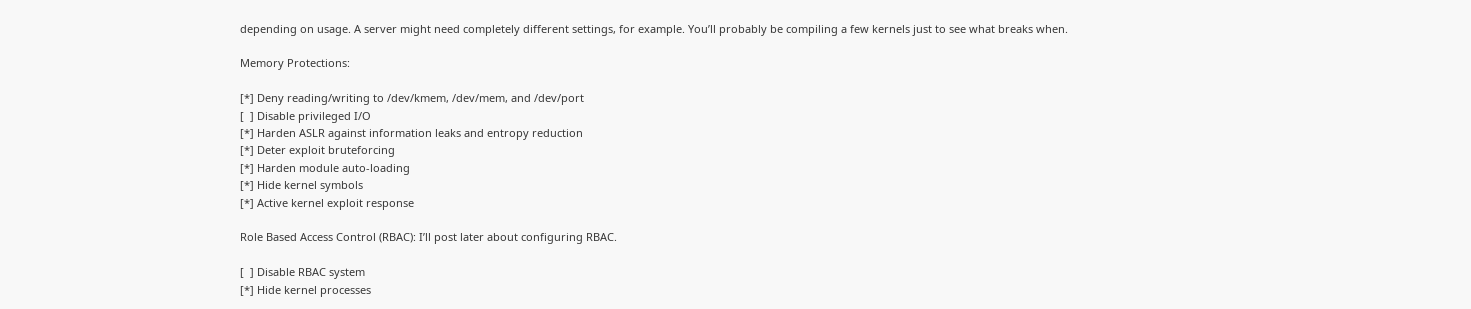depending on usage. A server might need completely different settings, for example. You’ll probably be compiling a few kernels just to see what breaks when.

Memory Protections:

[*] Deny reading/writing to /dev/kmem, /dev/mem, and /dev/port
[  ] Disable privileged I/O
[*] Harden ASLR against information leaks and entropy reduction
[*] Deter exploit bruteforcing
[*] Harden module auto-loading
[*] Hide kernel symbols
[*] Active kernel exploit response

Role Based Access Control (RBAC): I’ll post later about configuring RBAC.

[  ] Disable RBAC system
[*] Hide kernel processes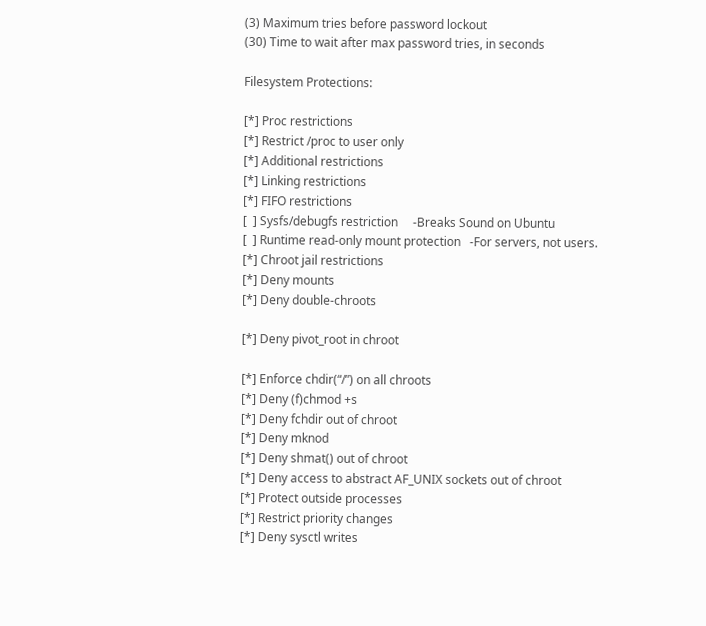(3) Maximum tries before password lockout
(30) Time to wait after max password tries, in seconds

Filesystem Protections:

[*] Proc restrictions
[*] Restrict /proc to user only
[*] Additional restrictions
[*] Linking restrictions
[*] FIFO restrictions
[  ] Sysfs/debugfs restriction     -Breaks Sound on Ubuntu
[  ] Runtime read-only mount protection   -For servers, not users.
[*] Chroot jail restrictions
[*] Deny mounts
[*] Deny double-chroots

[*] Deny pivot_root in chroot

[*] Enforce chdir(“/”) on all chroots
[*] Deny (f)chmod +s
[*] Deny fchdir out of chroot
[*] Deny mknod
[*] Deny shmat() out of chroot
[*] Deny access to abstract AF_UNIX sockets out of chroot
[*] Protect outside processes
[*] Restrict priority changes
[*] Deny sysctl writes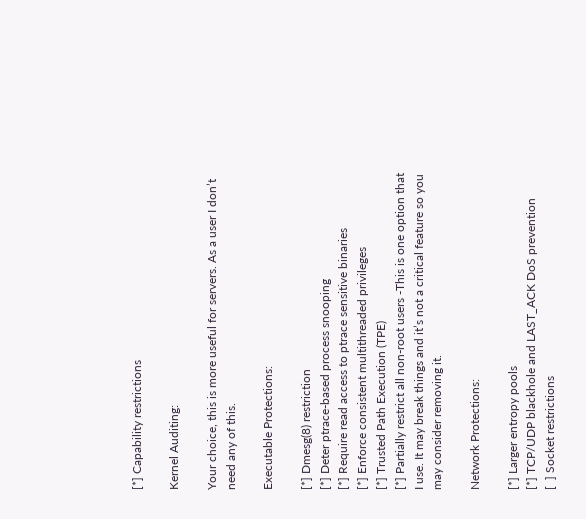[*] Capability restrictions

Kernel Auditing:

Your choice, this is more useful for servers. As a user I don’t need any of this.

Executable Protections:

[*] Dmesg(8) restriction
[*] Deter ptrace-based process snooping
[*] Require read access to ptrace sensitive binaries
[*] Enforce consistent multithreaded privileges
[*] Trusted Path Execution (TPE)
[*] Partially restrict all non-root users -This is one option that I use. It may break things and it’s not a critical feature so you may consider removing it.

Network Protections:

[*] Larger entropy pools
[*] TCP/UDP blackhole and LAST_ACK DoS prevention
[  ] Socket restrictions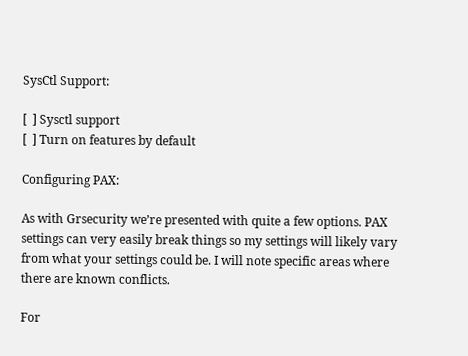SysCtl Support:

[  ] Sysctl support
[  ] Turn on features by default

Configuring PAX:

As with Grsecurity we’re presented with quite a few options. PAX settings can very easily break things so my settings will likely vary from what your settings could be. I will note specific areas where there are known conflicts.

For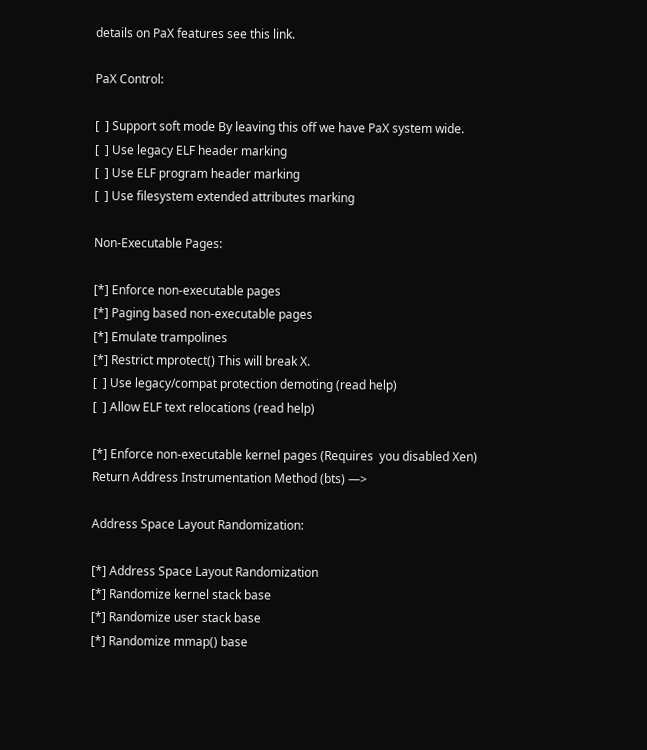details on PaX features see this link.

PaX Control:

[  ] Support soft mode By leaving this off we have PaX system wide.
[  ] Use legacy ELF header marking
[  ] Use ELF program header marking
[  ] Use filesystem extended attributes marking

Non-Executable Pages:

[*] Enforce non-executable pages
[*] Paging based non-executable pages
[*] Emulate trampolines
[*] Restrict mprotect() This will break X.
[  ] Use legacy/compat protection demoting (read help)
[  ] Allow ELF text relocations (read help)

[*] Enforce non-executable kernel pages (Requires  you disabled Xen)
Return Address Instrumentation Method (bts) —>

Address Space Layout Randomization:

[*] Address Space Layout Randomization
[*] Randomize kernel stack base
[*] Randomize user stack base
[*] Randomize mmap() base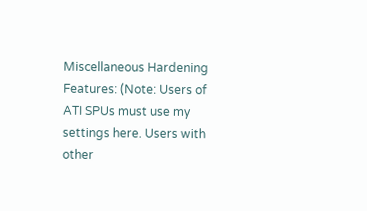Miscellaneous Hardening Features: (Note: Users of ATI SPUs must use my settings here. Users with other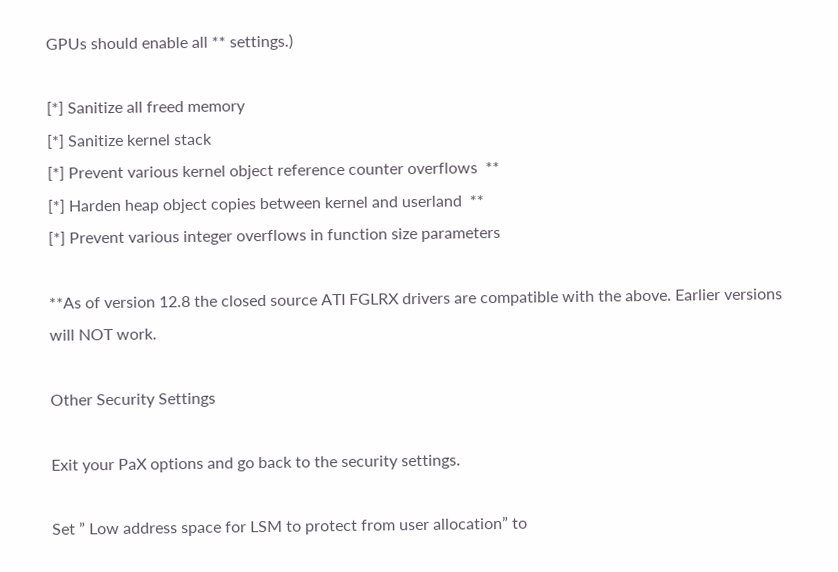GPUs should enable all ** settings.)

[*] Sanitize all freed memory
[*] Sanitize kernel stack
[*] Prevent various kernel object reference counter overflows  **
[*] Harden heap object copies between kernel and userland  **
[*] Prevent various integer overflows in function size parameters

**As of version 12.8 the closed source ATI FGLRX drivers are compatible with the above. Earlier versions will NOT work.

Other Security Settings

Exit your PaX options and go back to the security settings.

Set ” Low address space for LSM to protect from user allocation” to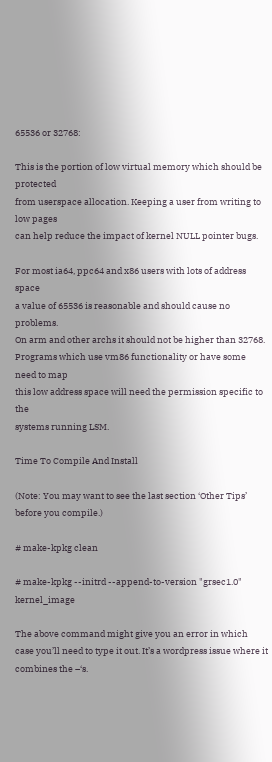65536 or 32768:

This is the portion of low virtual memory which should be protected
from userspace allocation. Keeping a user from writing to low pages
can help reduce the impact of kernel NULL pointer bugs.

For most ia64, ppc64 and x86 users with lots of address space
a value of 65536 is reasonable and should cause no problems.
On arm and other archs it should not be higher than 32768.
Programs which use vm86 functionality or have some need to map
this low address space will need the permission specific to the
systems running LSM.

Time To Compile And Install

(Note: You may want to see the last section ‘Other Tips’ before you compile.)

# make-kpkg clean

# make-kpkg --initrd --append-to-version "grsec1.0" kernel_image

The above command might give you an error in which case you’ll need to type it out. It’s a wordpress issue where it combines the –‘s.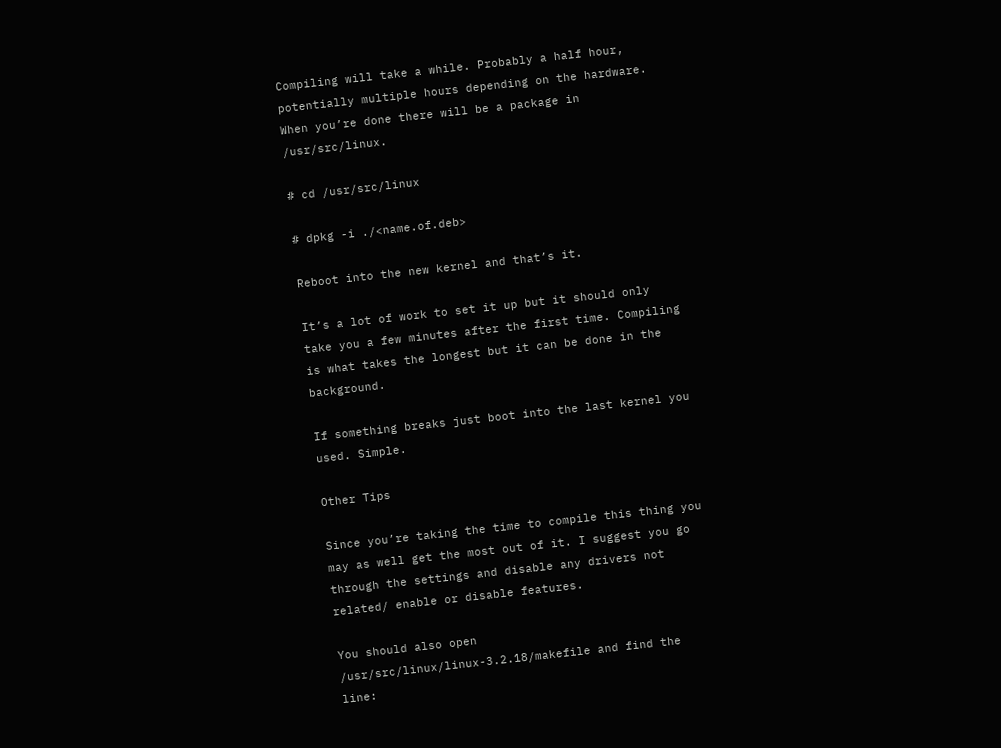Compiling will take a while. Probably a half hour, potentially multiple hours depending on the hardware. When you’re done there will be a package in /usr/src/linux.

# cd /usr/src/linux

# dpkg -i ./<name.of.deb>

Reboot into the new kernel and that’s it.

It’s a lot of work to set it up but it should only take you a few minutes after the first time. Compiling is what takes the longest but it can be done in the background.

If something breaks just boot into the last kernel you used. Simple.

Other Tips

Since you’re taking the time to compile this thing you may as well get the most out of it. I suggest you go through the settings and disable any drivers not related/ enable or disable features.

You should also open /usr/src/linux/linux-3.2.18/makefile and find the line: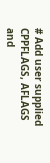# Add user supplied CPPFLAGS, AFLAGS and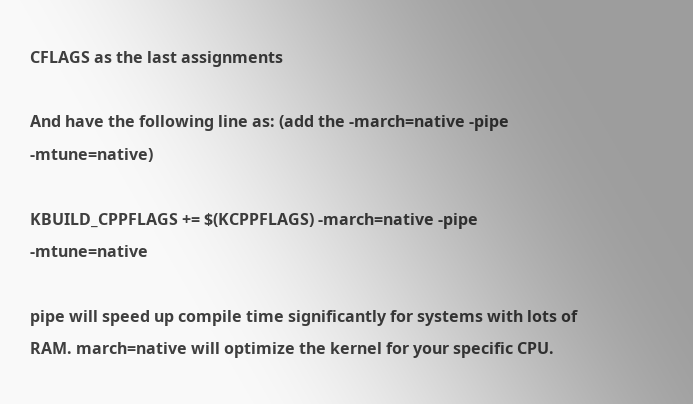CFLAGS as the last assignments

And have the following line as: (add the -march=native -pipe -mtune=native)

KBUILD_CPPFLAGS += $(KCPPFLAGS) -march=native -pipe -mtune=native

pipe will speed up compile time significantly for systems with lots of RAM. march=native will optimize the kernel for your specific CPU.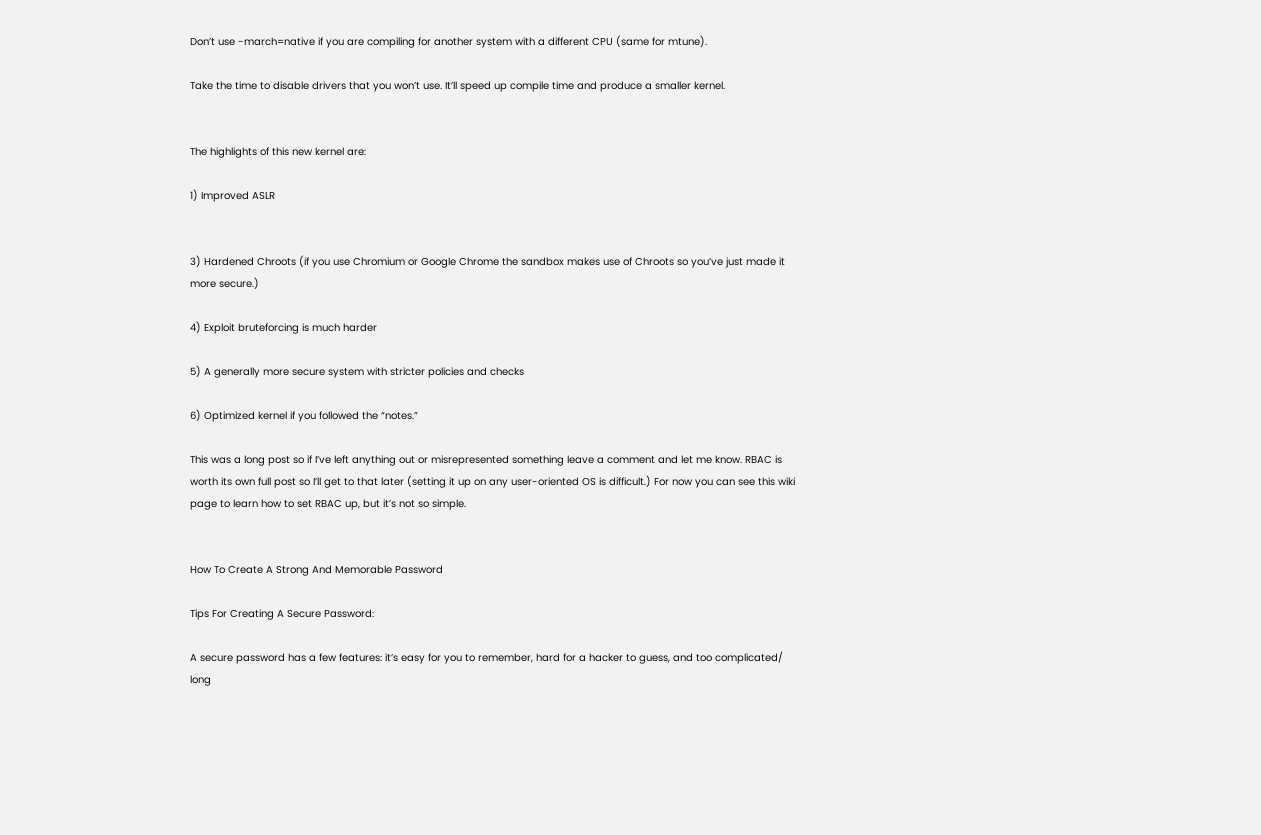Don’t use -march=native if you are compiling for another system with a different CPU (same for mtune).

Take the time to disable drivers that you won’t use. It’ll speed up compile time and produce a smaller kernel.


The highlights of this new kernel are:

1) Improved ASLR


3) Hardened Chroots (if you use Chromium or Google Chrome the sandbox makes use of Chroots so you’ve just made it more secure.)

4) Exploit bruteforcing is much harder

5) A generally more secure system with stricter policies and checks

6) Optimized kernel if you followed the “notes.”

This was a long post so if I’ve left anything out or misrepresented something leave a comment and let me know. RBAC is worth its own full post so I’ll get to that later (setting it up on any user-oriented OS is difficult.) For now you can see this wiki page to learn how to set RBAC up, but it’s not so simple.


How To Create A Strong And Memorable Password

Tips For Creating A Secure Password:

A secure password has a few features: it’s easy for you to remember, hard for a hacker to guess, and too complicated/ long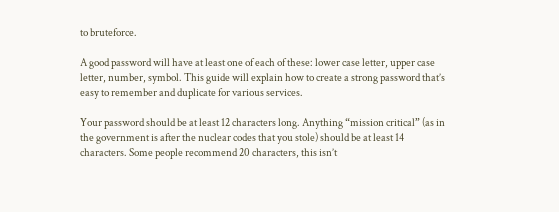to bruteforce.

A good password will have at least one of each of these: lower case letter, upper case letter, number, symbol. This guide will explain how to create a strong password that’s easy to remember and duplicate for various services.

Your password should be at least 12 characters long. Anything “mission critical” (as in the government is after the nuclear codes that you stole) should be at least 14 characters. Some people recommend 20 characters, this isn’t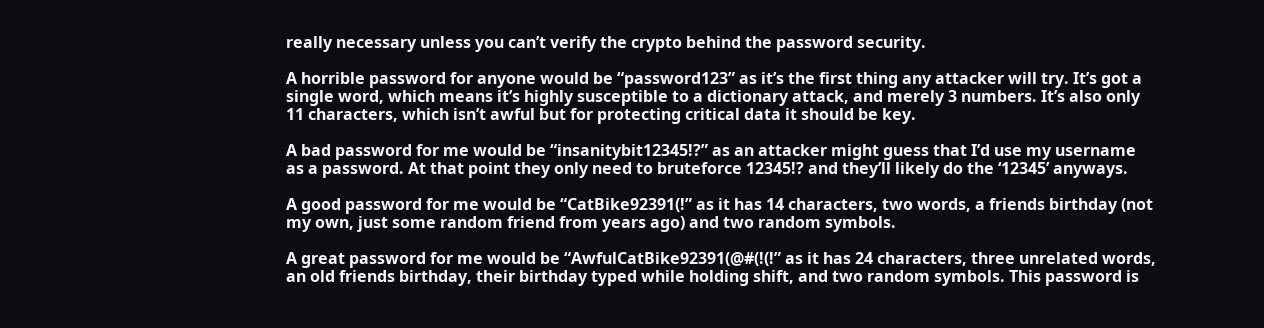really necessary unless you can’t verify the crypto behind the password security.

A horrible password for anyone would be “password123” as it’s the first thing any attacker will try. It’s got a single word, which means it’s highly susceptible to a dictionary attack, and merely 3 numbers. It’s also only 11 characters, which isn’t awful but for protecting critical data it should be key.

A bad password for me would be “insanitybit12345!?” as an attacker might guess that I’d use my username as a password. At that point they only need to bruteforce 12345!? and they’ll likely do the ‘12345’ anyways.

A good password for me would be “CatBike92391(!” as it has 14 characters, two words, a friends birthday (not my own, just some random friend from years ago) and two random symbols.

A great password for me would be “AwfulCatBike92391(@#(!(!” as it has 24 characters, three unrelated words, an old friends birthday, their birthday typed while holding shift, and two random symbols. This password is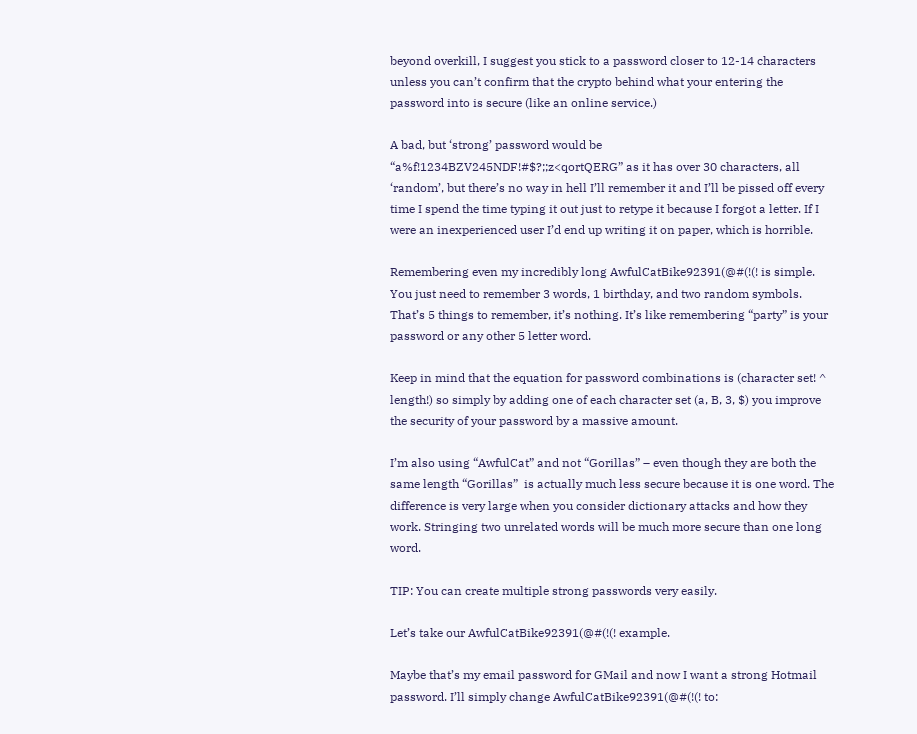beyond overkill, I suggest you stick to a password closer to 12-14 characters unless you can’t confirm that the crypto behind what your entering the password into is secure (like an online service.)

A bad, but ‘strong’ password would be “a%f!1234BZV245NDF!#$?;;z<qortQERG” as it has over 30 characters, all ‘random’, but there’s no way in hell I’ll remember it and I’ll be pissed off every time I spend the time typing it out just to retype it because I forgot a letter. If I were an inexperienced user I’d end up writing it on paper, which is horrible.

Remembering even my incredibly long AwfulCatBike92391(@#(!(! is simple. You just need to remember 3 words, 1 birthday, and two random symbols. That’s 5 things to remember, it’s nothing. It’s like remembering “party” is your password or any other 5 letter word.

Keep in mind that the equation for password combinations is (character set! ^ length!) so simply by adding one of each character set (a, B, 3, $) you improve the security of your password by a massive amount.

I’m also using “AwfulCat” and not “Gorillas” – even though they are both the same length “Gorillas”  is actually much less secure because it is one word. The difference is very large when you consider dictionary attacks and how they work. Stringing two unrelated words will be much more secure than one long word.

TIP: You can create multiple strong passwords very easily.

Let’s take our AwfulCatBike92391(@#(!(! example.

Maybe that’s my email password for GMail and now I want a strong Hotmail password. I’ll simply change AwfulCatBike92391(@#(!(! to: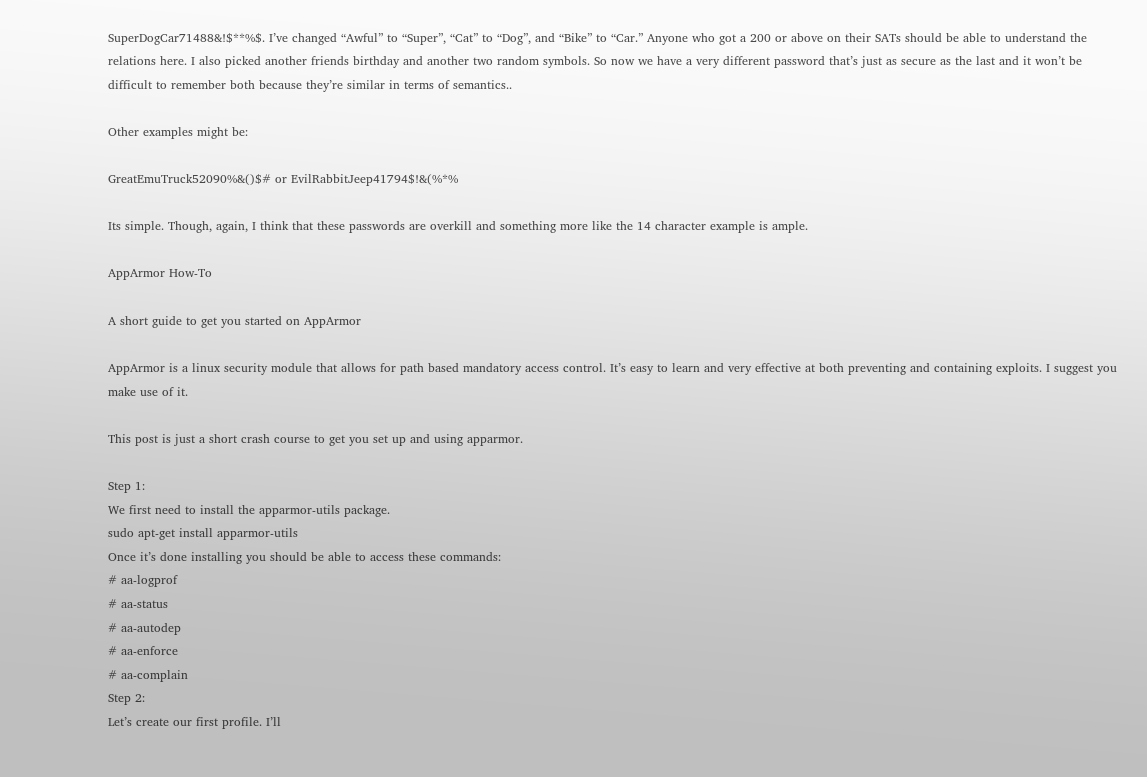SuperDogCar71488&!$**%$. I’ve changed “Awful” to “Super”, “Cat” to “Dog”, and “Bike” to “Car.” Anyone who got a 200 or above on their SATs should be able to understand the relations here. I also picked another friends birthday and another two random symbols. So now we have a very different password that’s just as secure as the last and it won’t be difficult to remember both because they’re similar in terms of semantics..

Other examples might be:

GreatEmuTruck52090%&()$# or EvilRabbitJeep41794$!&(%*%

Its simple. Though, again, I think that these passwords are overkill and something more like the 14 character example is ample.

AppArmor How-To

A short guide to get you started on AppArmor

AppArmor is a linux security module that allows for path based mandatory access control. It’s easy to learn and very effective at both preventing and containing exploits. I suggest you make use of it.

This post is just a short crash course to get you set up and using apparmor.

Step 1:
We first need to install the apparmor-utils package.
sudo apt-get install apparmor-utils
Once it’s done installing you should be able to access these commands:
# aa-logprof
# aa-status
# aa-autodep
# aa-enforce
# aa-complain
Step 2:
Let’s create our first profile. I’ll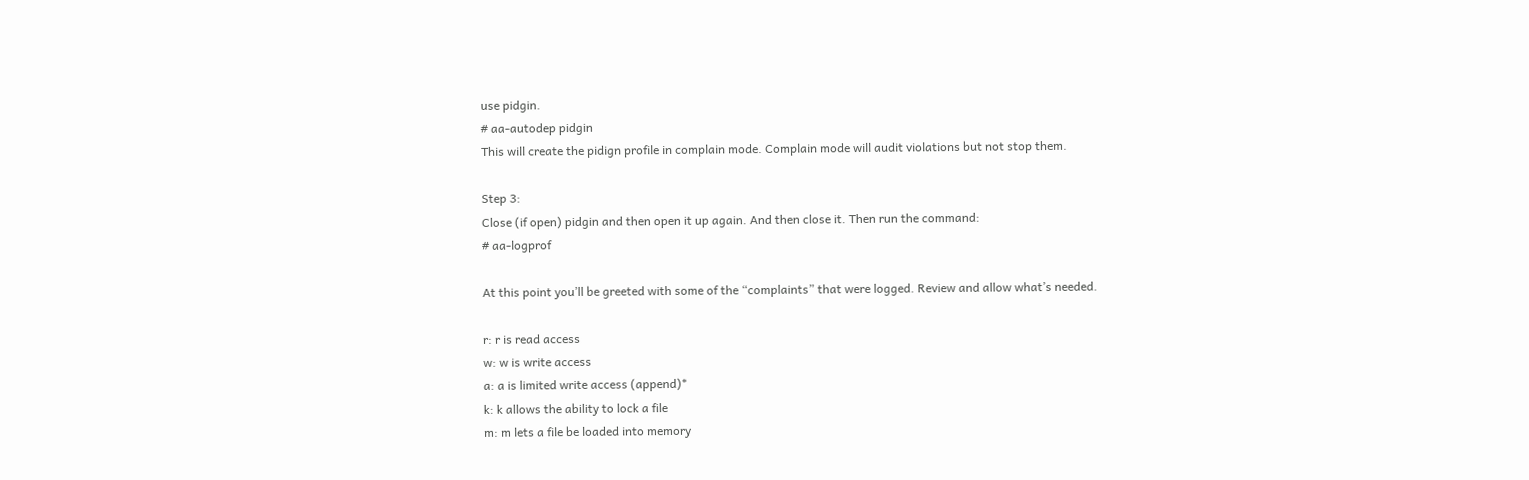use pidgin.
# aa-autodep pidgin
This will create the pidign profile in complain mode. Complain mode will audit violations but not stop them.

Step 3:
Close (if open) pidgin and then open it up again. And then close it. Then run the command:
# aa-logprof

At this point you’ll be greeted with some of the “complaints” that were logged. Review and allow what’s needed.

r: r is read access
w: w is write access
a: a is limited write access (append)*
k: k allows the ability to lock a file
m: m lets a file be loaded into memory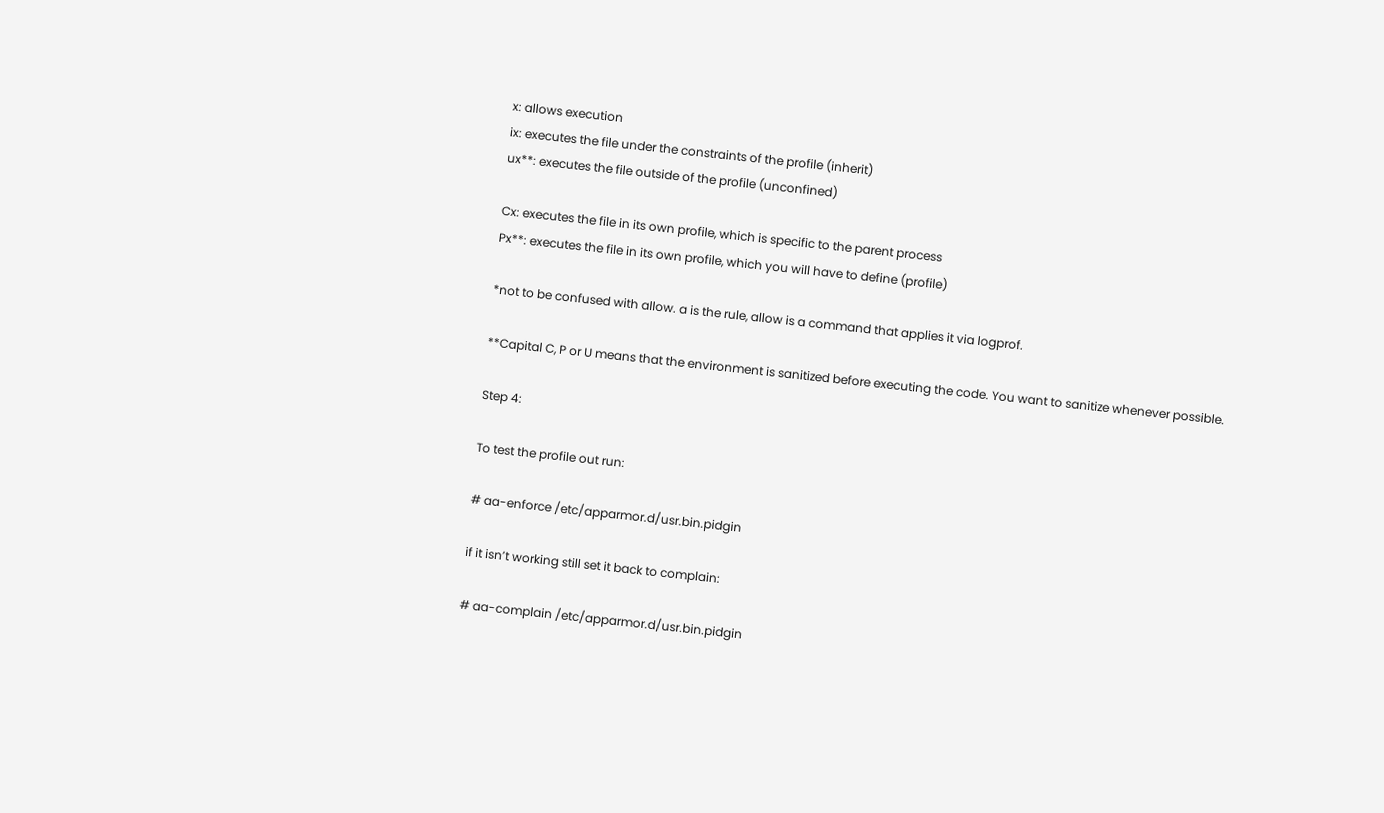x: allows execution
ix: executes the file under the constraints of the profile (inherit)
ux**: executes the file outside of the profile (unconfined)

Cx: executes the file in its own profile, which is specific to the parent process
Px**: executes the file in its own profile, which you will have to define (profile)

*not to be confused with allow. a is the rule, allow is a command that applies it via logprof.

**Capital C, P or U means that the environment is sanitized before executing the code. You want to sanitize whenever possible.

Step 4:

To test the profile out run:

# aa-enforce /etc/apparmor.d/usr.bin.pidgin

if it isn’t working still set it back to complain:

# aa-complain /etc/apparmor.d/usr.bin.pidgin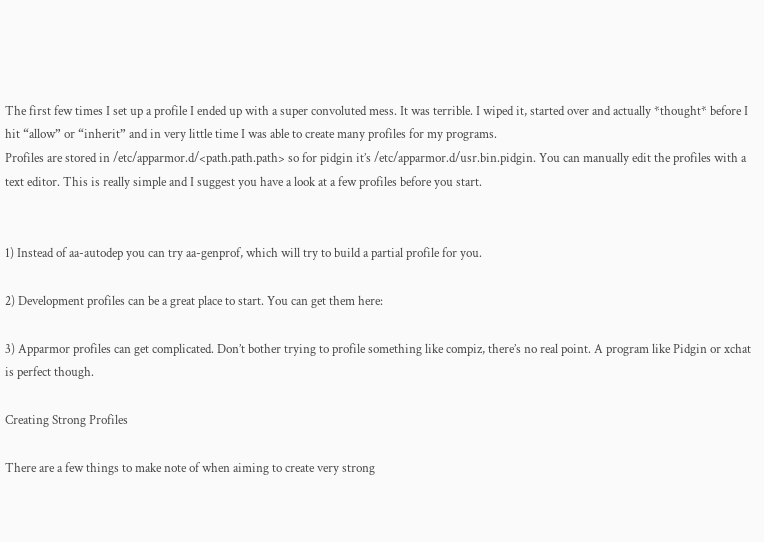The first few times I set up a profile I ended up with a super convoluted mess. It was terrible. I wiped it, started over and actually *thought* before I hit “allow” or “inherit” and in very little time I was able to create many profiles for my programs.
Profiles are stored in /etc/apparmor.d/<path.path.path> so for pidgin it’s /etc/apparmor.d/usr.bin.pidgin. You can manually edit the profiles with a text editor. This is really simple and I suggest you have a look at a few profiles before you start.


1) Instead of aa-autodep you can try aa-genprof, which will try to build a partial profile for you.

2) Development profiles can be a great place to start. You can get them here:

3) Apparmor profiles can get complicated. Don’t bother trying to profile something like compiz, there’s no real point. A program like Pidgin or xchat is perfect though.

Creating Strong Profiles

There are a few things to make note of when aiming to create very strong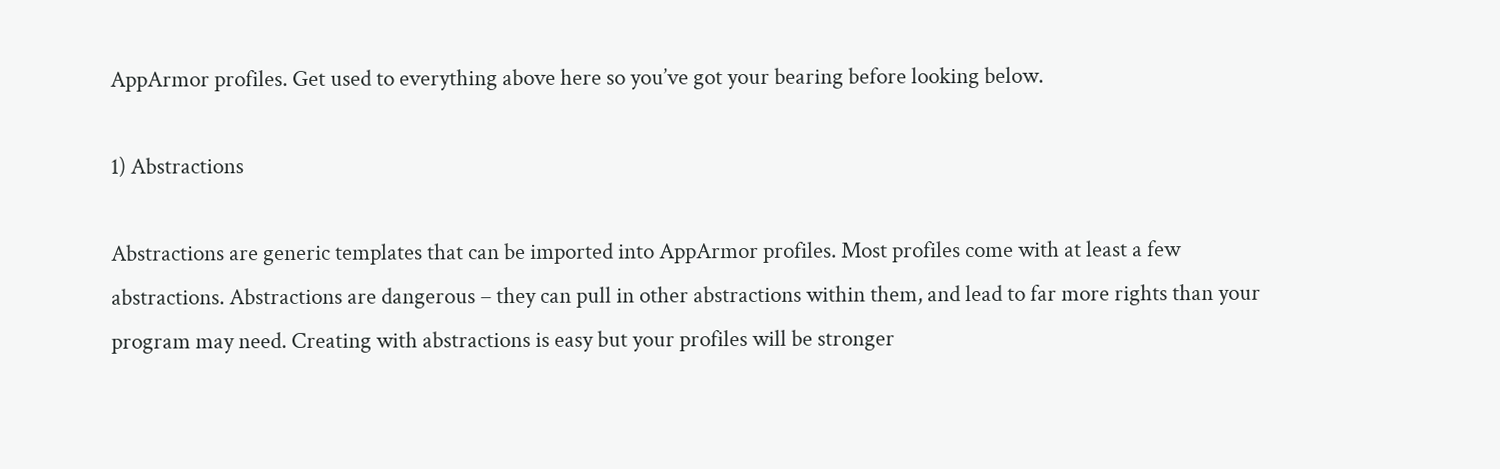AppArmor profiles. Get used to everything above here so you’ve got your bearing before looking below.

1) Abstractions

Abstractions are generic templates that can be imported into AppArmor profiles. Most profiles come with at least a few abstractions. Abstractions are dangerous – they can pull in other abstractions within them, and lead to far more rights than your program may need. Creating with abstractions is easy but your profiles will be stronger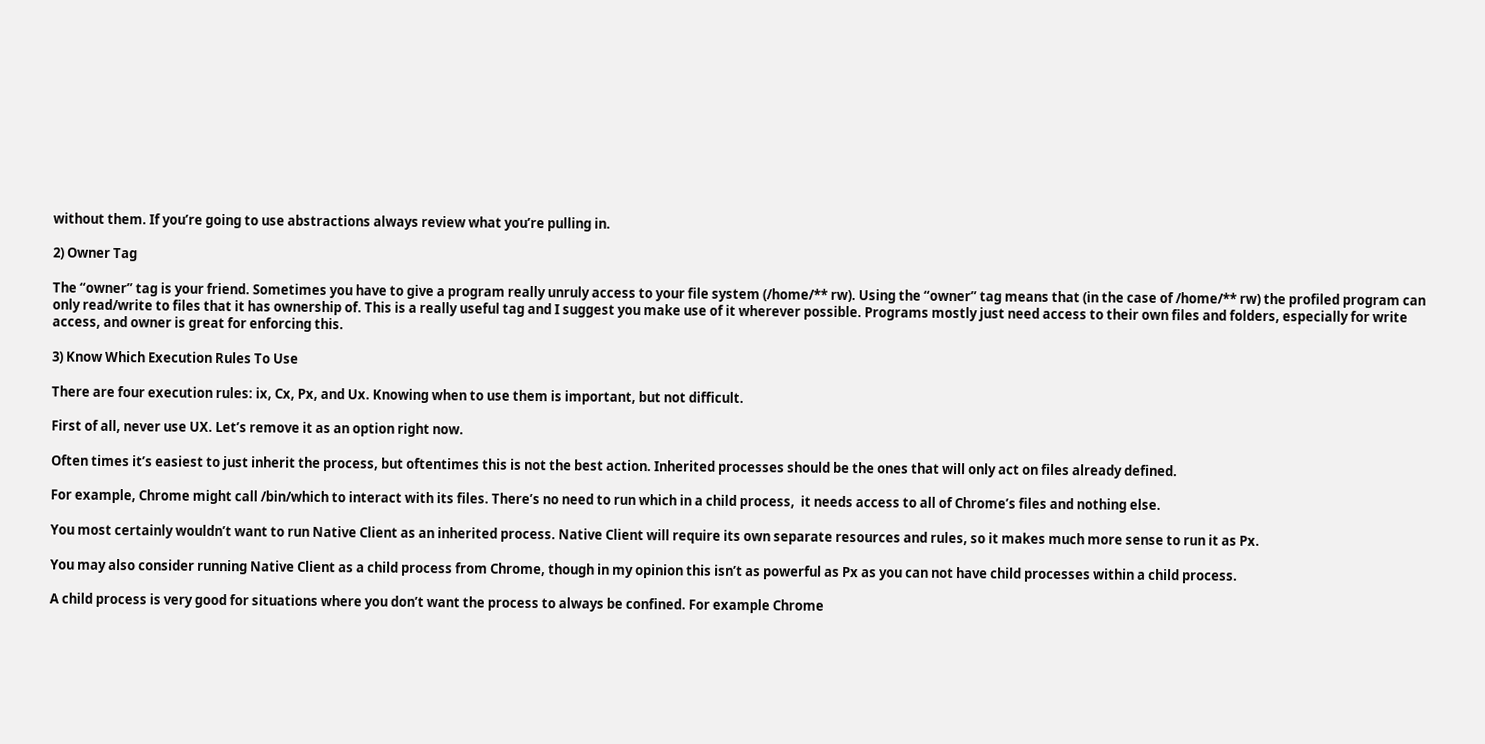without them. If you’re going to use abstractions always review what you’re pulling in.

2) Owner Tag

The “owner” tag is your friend. Sometimes you have to give a program really unruly access to your file system (/home/** rw). Using the “owner” tag means that (in the case of /home/** rw) the profiled program can only read/write to files that it has ownership of. This is a really useful tag and I suggest you make use of it wherever possible. Programs mostly just need access to their own files and folders, especially for write access, and owner is great for enforcing this.

3) Know Which Execution Rules To Use

There are four execution rules: ix, Cx, Px, and Ux. Knowing when to use them is important, but not difficult.

First of all, never use UX. Let’s remove it as an option right now.

Often times it’s easiest to just inherit the process, but oftentimes this is not the best action. Inherited processes should be the ones that will only act on files already defined.

For example, Chrome might call /bin/which to interact with its files. There’s no need to run which in a child process,  it needs access to all of Chrome’s files and nothing else.

You most certainly wouldn’t want to run Native Client as an inherited process. Native Client will require its own separate resources and rules, so it makes much more sense to run it as Px.

You may also consider running Native Client as a child process from Chrome, though in my opinion this isn’t as powerful as Px as you can not have child processes within a child process.

A child process is very good for situations where you don’t want the process to always be confined. For example Chrome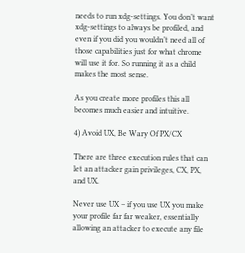needs to run xdg-settings. You don’t want xdg-settings to always be profiled, and even if you did you wouldn’t need all of those capabilities just for what chrome will use it for. So running it as a child makes the most sense.

As you create more profiles this all becomes much easier and intuitive.

4) Avoid UX, Be Wary Of PX/CX

There are three execution rules that can let an attacker gain privileges, CX, PX, and UX.

Never use UX – if you use UX you make your profile far far weaker, essentially allowing an attacker to execute any file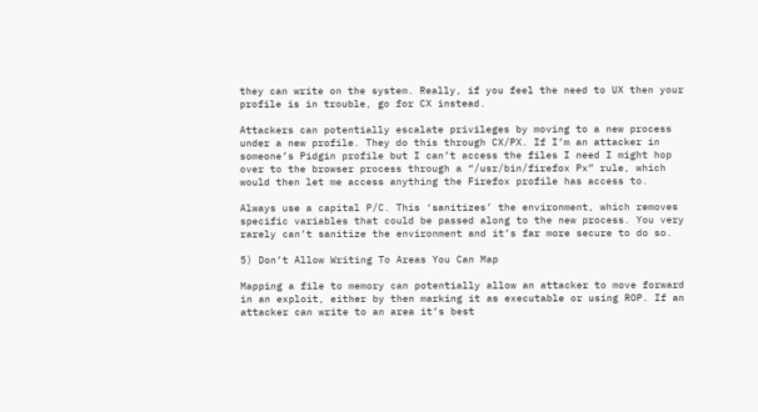they can write on the system. Really, if you feel the need to UX then your profile is in trouble, go for CX instead.

Attackers can potentially escalate privileges by moving to a new process under a new profile. They do this through CX/PX. If I’m an attacker in someone’s Pidgin profile but I can’t access the files I need I might hop over to the browser process through a “/usr/bin/firefox Px” rule, which would then let me access anything the Firefox profile has access to.

Always use a capital P/C. This ‘sanitizes’ the environment, which removes specific variables that could be passed along to the new process. You very rarely can’t sanitize the environment and it’s far more secure to do so.

5) Don’t Allow Writing To Areas You Can Map

Mapping a file to memory can potentially allow an attacker to move forward in an exploit, either by then marking it as executable or using ROP. If an attacker can write to an area it’s best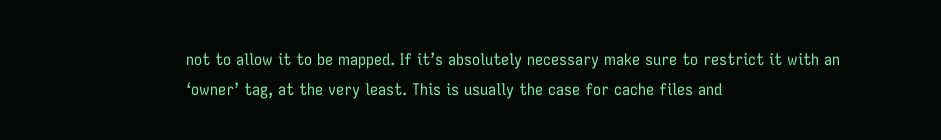not to allow it to be mapped. If it’s absolutely necessary make sure to restrict it with an ‘owner’ tag, at the very least. This is usually the case for cache files and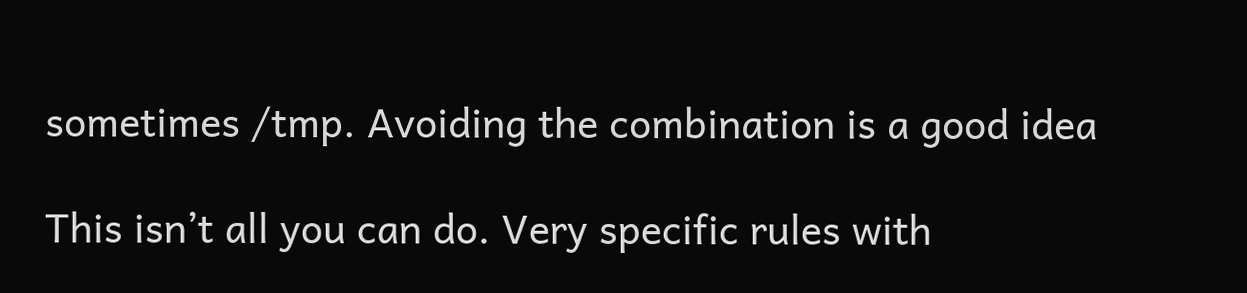sometimes /tmp. Avoiding the combination is a good idea

This isn’t all you can do. Very specific rules with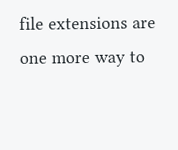file extensions are one more way to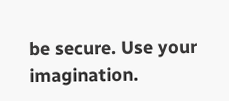be secure. Use your imagination.